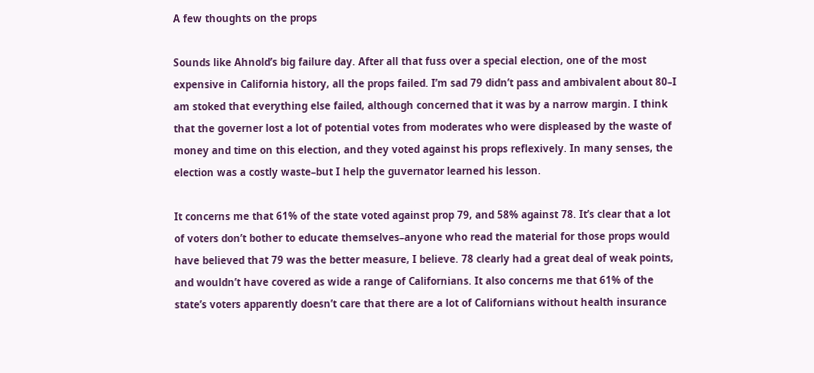A few thoughts on the props

Sounds like Ahnold’s big failure day. After all that fuss over a special election, one of the most expensive in California history, all the props failed. I’m sad 79 didn’t pass and ambivalent about 80–I am stoked that everything else failed, although concerned that it was by a narrow margin. I think that the governer lost a lot of potential votes from moderates who were displeased by the waste of money and time on this election, and they voted against his props reflexively. In many senses, the election was a costly waste–but I help the guvernator learned his lesson.

It concerns me that 61% of the state voted against prop 79, and 58% against 78. It’s clear that a lot of voters don’t bother to educate themselves–anyone who read the material for those props would have believed that 79 was the better measure, I believe. 78 clearly had a great deal of weak points, and wouldn’t have covered as wide a range of Californians. It also concerns me that 61% of the state’s voters apparently doesn’t care that there are a lot of Californians without health insurance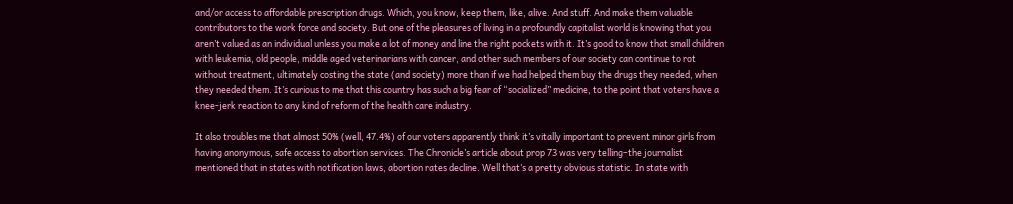and/or access to affordable prescription drugs. Which, you know, keep them, like, alive. And stuff. And make them valuable contributors to the work force and society. But one of the pleasures of living in a profoundly capitalist world is knowing that you aren’t valued as an individual unless you make a lot of money and line the right pockets with it. It’s good to know that small children with leukemia, old people, middle aged veterinarians with cancer, and other such members of our society can continue to rot without treatment, ultimately costing the state (and society) more than if we had helped them buy the drugs they needed, when they needed them. It’s curious to me that this country has such a big fear of “socialized” medicine, to the point that voters have a knee-jerk reaction to any kind of reform of the health care industry.

It also troubles me that almost 50% (well, 47.4%) of our voters apparently think it’s vitally important to prevent minor girls from having anonymous, safe access to abortion services. The Chronicle’s article about prop 73 was very telling–the journalist mentioned that in states with notification laws, abortion rates decline. Well that’s a pretty obvious statistic. In state with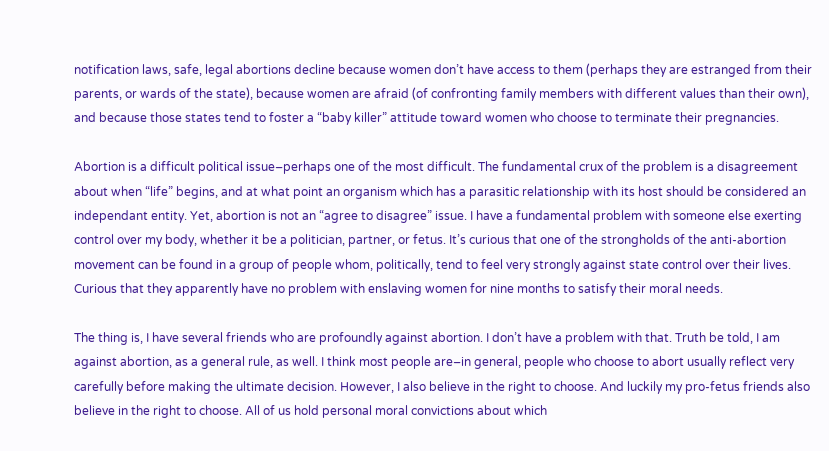notification laws, safe, legal abortions decline because women don’t have access to them (perhaps they are estranged from their parents, or wards of the state), because women are afraid (of confronting family members with different values than their own), and because those states tend to foster a “baby killer” attitude toward women who choose to terminate their pregnancies.

Abortion is a difficult political issue–perhaps one of the most difficult. The fundamental crux of the problem is a disagreement about when “life” begins, and at what point an organism which has a parasitic relationship with its host should be considered an independant entity. Yet, abortion is not an “agree to disagree” issue. I have a fundamental problem with someone else exerting control over my body, whether it be a politician, partner, or fetus. It’s curious that one of the strongholds of the anti-abortion movement can be found in a group of people whom, politically, tend to feel very strongly against state control over their lives. Curious that they apparently have no problem with enslaving women for nine months to satisfy their moral needs.

The thing is, I have several friends who are profoundly against abortion. I don’t have a problem with that. Truth be told, I am against abortion, as a general rule, as well. I think most people are–in general, people who choose to abort usually reflect very carefully before making the ultimate decision. However, I also believe in the right to choose. And luckily my pro-fetus friends also believe in the right to choose. All of us hold personal moral convictions about which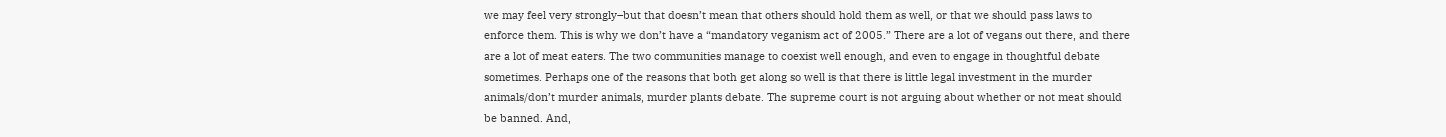we may feel very strongly–but that doesn’t mean that others should hold them as well, or that we should pass laws to enforce them. This is why we don’t have a “mandatory veganism act of 2005.” There are a lot of vegans out there, and there are a lot of meat eaters. The two communities manage to coexist well enough, and even to engage in thoughtful debate sometimes. Perhaps one of the reasons that both get along so well is that there is little legal investment in the murder animals/don’t murder animals, murder plants debate. The supreme court is not arguing about whether or not meat should be banned. And,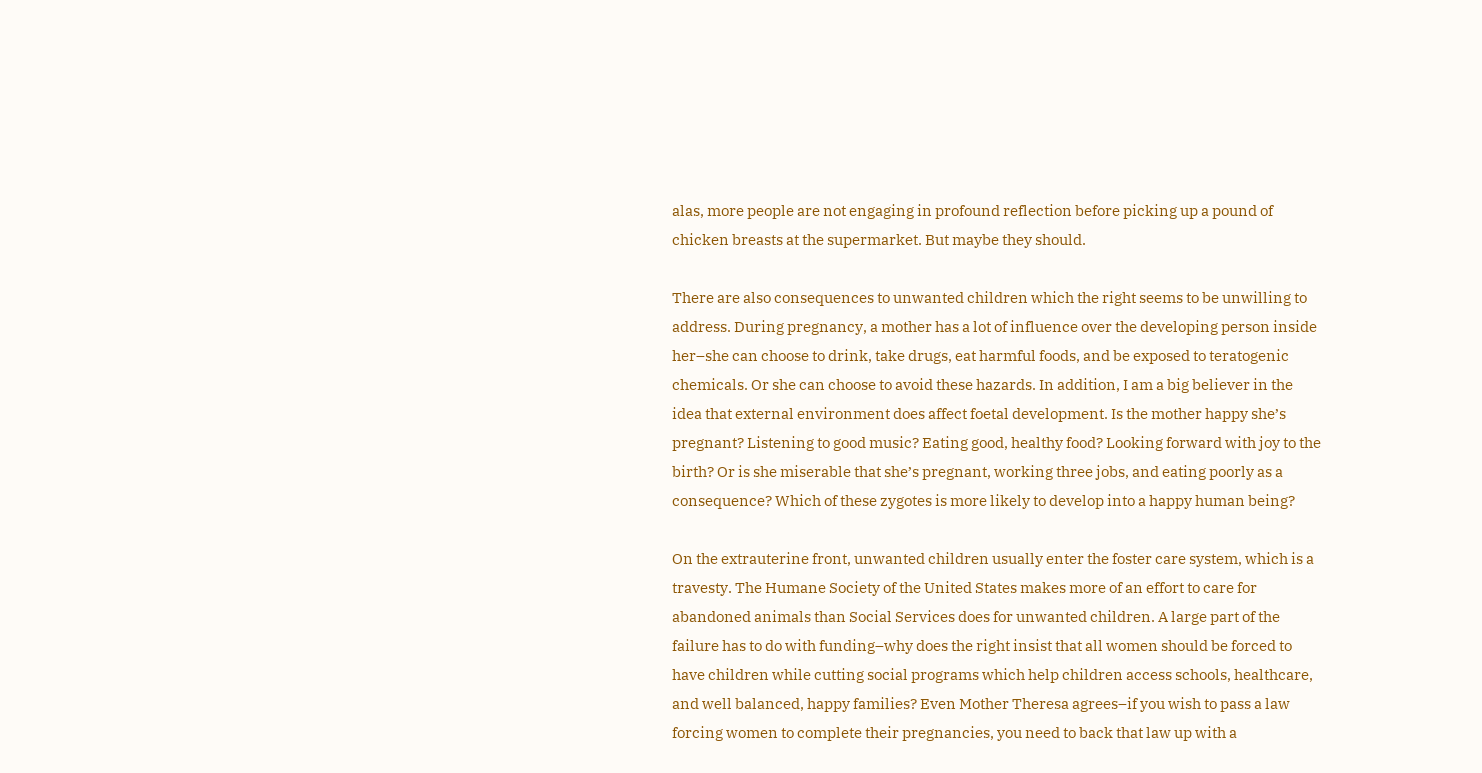alas, more people are not engaging in profound reflection before picking up a pound of chicken breasts at the supermarket. But maybe they should.

There are also consequences to unwanted children which the right seems to be unwilling to address. During pregnancy, a mother has a lot of influence over the developing person inside her–she can choose to drink, take drugs, eat harmful foods, and be exposed to teratogenic chemicals. Or she can choose to avoid these hazards. In addition, I am a big believer in the idea that external environment does affect foetal development. Is the mother happy she’s pregnant? Listening to good music? Eating good, healthy food? Looking forward with joy to the birth? Or is she miserable that she’s pregnant, working three jobs, and eating poorly as a consequence? Which of these zygotes is more likely to develop into a happy human being?

On the extrauterine front, unwanted children usually enter the foster care system, which is a travesty. The Humane Society of the United States makes more of an effort to care for abandoned animals than Social Services does for unwanted children. A large part of the failure has to do with funding–why does the right insist that all women should be forced to have children while cutting social programs which help children access schools, healthcare, and well balanced, happy families? Even Mother Theresa agrees–if you wish to pass a law forcing women to complete their pregnancies, you need to back that law up with a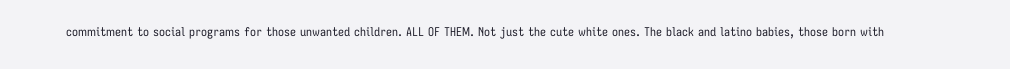commitment to social programs for those unwanted children. ALL OF THEM. Not just the cute white ones. The black and latino babies, those born with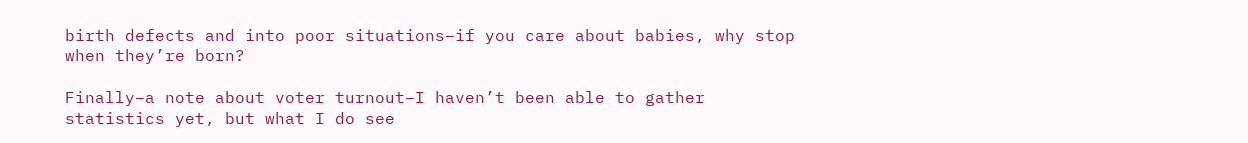birth defects and into poor situations–if you care about babies, why stop when they’re born?

Finally–a note about voter turnout–I haven’t been able to gather statistics yet, but what I do see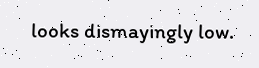looks dismayingly low.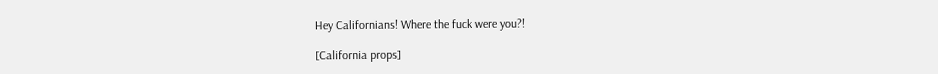Hey Californians! Where the fuck were you?!

[California props]